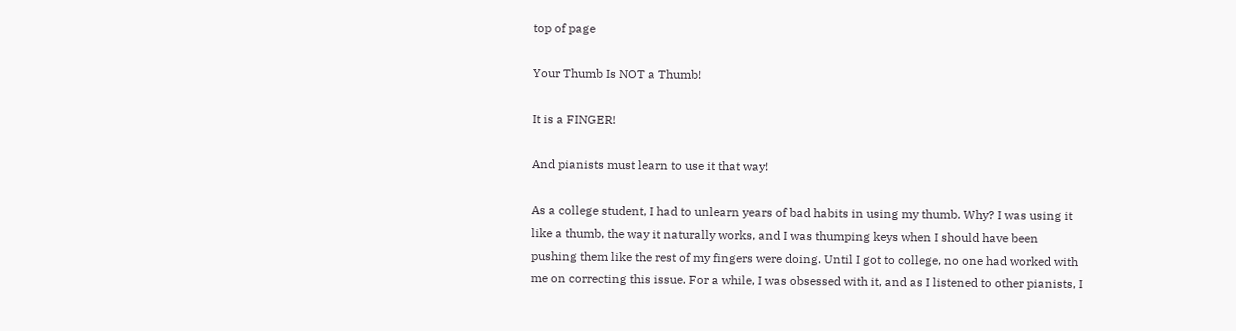top of page

Your Thumb Is NOT a Thumb!

It is a FINGER!

And pianists must learn to use it that way!

As a college student, I had to unlearn years of bad habits in using my thumb. Why? I was using it like a thumb, the way it naturally works, and I was thumping keys when I should have been pushing them like the rest of my fingers were doing. Until I got to college, no one had worked with me on correcting this issue. For a while, I was obsessed with it, and as I listened to other pianists, I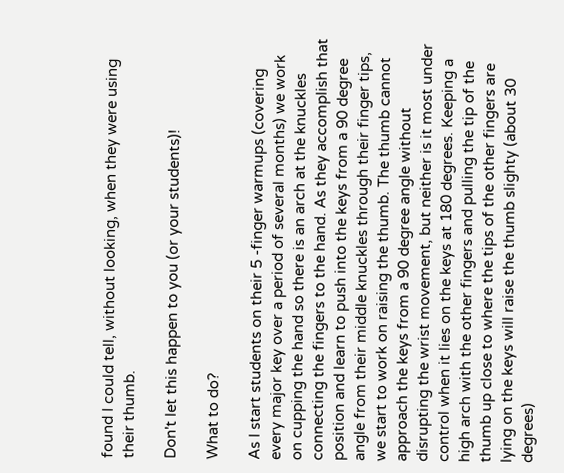found I could tell, without looking, when they were using their thumb.

Don't let this happen to you (or your students)!

What to do?

As I start students on their 5 -finger warmups (covering every major key over a period of several months) we work on cupping the hand so there is an arch at the knuckles connecting the fingers to the hand. As they accomplish that position and learn to push into the keys from a 90 degree angle from their middle knuckles through their finger tips, we start to work on raising the thumb. The thumb cannot approach the keys from a 90 degree angle without disrupting the wrist movement, but neither is it most under control when it lies on the keys at 180 degrees. Keeping a high arch with the other fingers and pulling the tip of the thumb up close to where the tips of the other fingers are lying on the keys will raise the thumb slighty (about 30 degrees)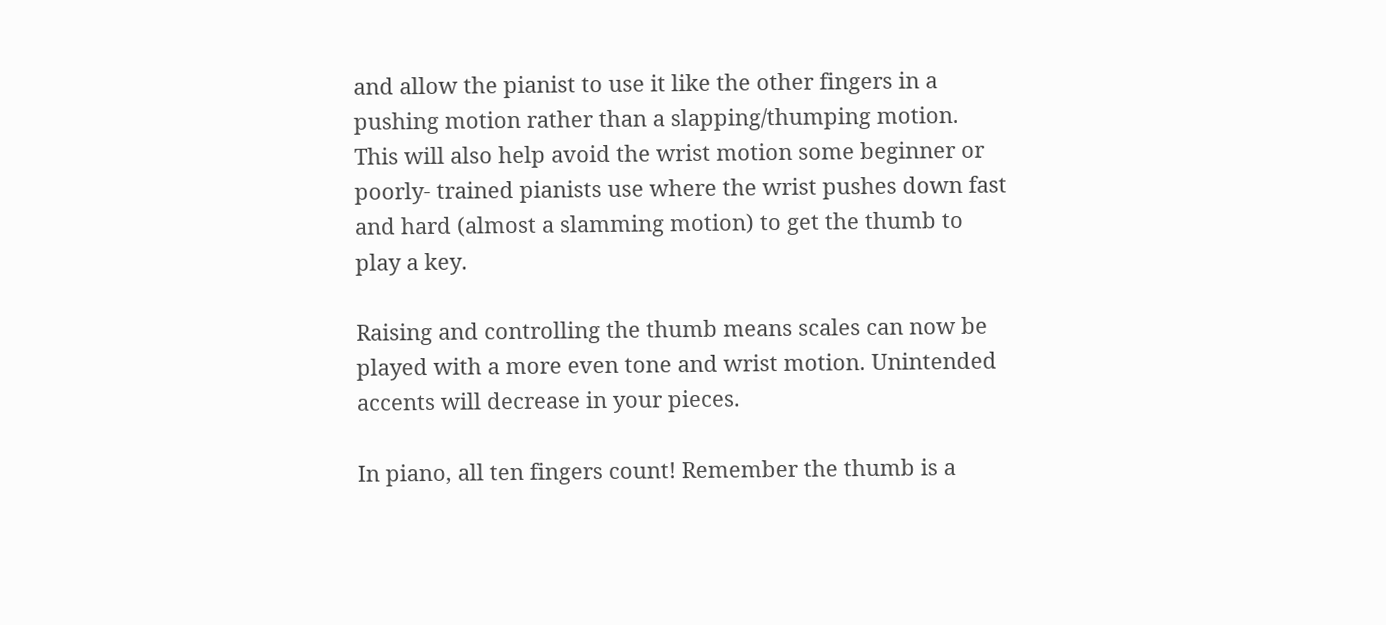and allow the pianist to use it like the other fingers in a pushing motion rather than a slapping/thumping motion. This will also help avoid the wrist motion some beginner or poorly- trained pianists use where the wrist pushes down fast and hard (almost a slamming motion) to get the thumb to play a key.

Raising and controlling the thumb means scales can now be played with a more even tone and wrist motion. Unintended accents will decrease in your pieces.

In piano, all ten fingers count! Remember the thumb is a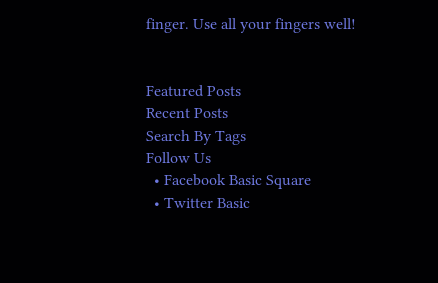finger. Use all your fingers well!


Featured Posts
Recent Posts
Search By Tags
Follow Us
  • Facebook Basic Square
  • Twitter Basic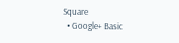Square
  • Google+ Basic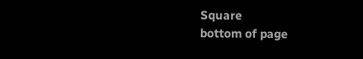Square
bottom of page